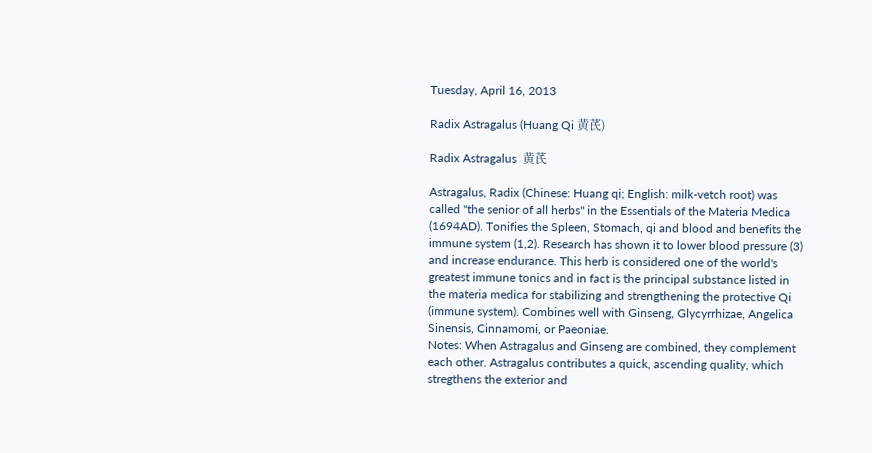Tuesday, April 16, 2013

Radix Astragalus (Huang Qi 黄芪)

Radix Astragalus  黄芪

Astragalus, Radix (Chinese: Huang qi; English: milk-vetch root) was called "the senior of all herbs" in the Essentials of the Materia Medica (1694AD). Tonifies the Spleen, Stomach, qi and blood and benefits the immune system (1,2). Research has shown it to lower blood pressure (3) and increase endurance. This herb is considered one of the world's greatest immune tonics and in fact is the principal substance listed in the materia medica for stabilizing and strengthening the protective Qi (immune system). Combines well with Ginseng, Glycyrrhizae, Angelica Sinensis, Cinnamomi, or Paeoniae.
Notes: When Astragalus and Ginseng are combined, they complement each other. Astragalus contributes a quick, ascending quality, which stregthens the exterior and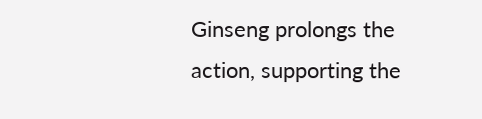Ginseng prolongs the action, supporting the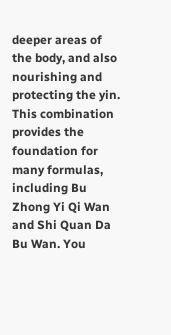deeper areas of the body, and also nourishing and protecting the yin. This combination provides the foundation for many formulas, including Bu Zhong Yi Qi Wan and Shi Quan Da Bu Wan. You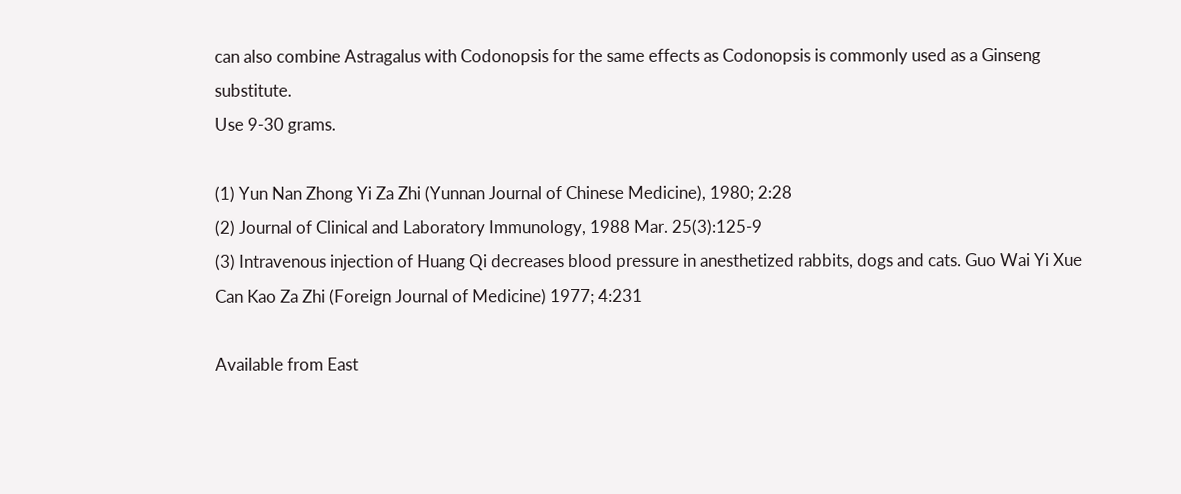can also combine Astragalus with Codonopsis for the same effects as Codonopsis is commonly used as a Ginseng substitute.
Use 9-30 grams.

(1) Yun Nan Zhong Yi Za Zhi (Yunnan Journal of Chinese Medicine), 1980; 2:28
(2) Journal of Clinical and Laboratory Immunology, 1988 Mar. 25(3):125-9
(3) Intravenous injection of Huang Qi decreases blood pressure in anesthetized rabbits, dogs and cats. Guo Wai Yi Xue Can Kao Za Zhi (Foreign Journal of Medicine) 1977; 4:231

Available from East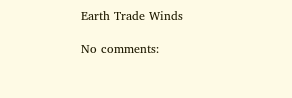Earth Trade Winds

No comments: